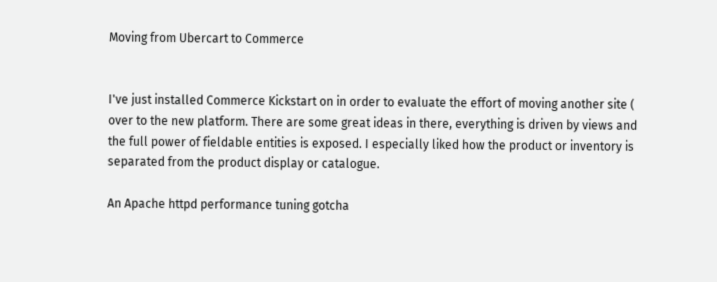Moving from Ubercart to Commerce


I've just installed Commerce Kickstart on in order to evaluate the effort of moving another site ( over to the new platform. There are some great ideas in there, everything is driven by views and the full power of fieldable entities is exposed. I especially liked how the product or inventory is separated from the product display or catalogue.

An Apache httpd performance tuning gotcha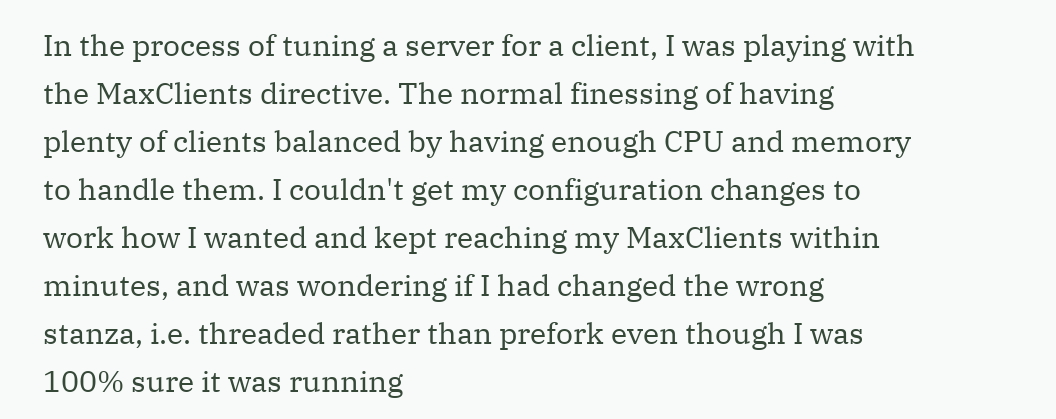In the process of tuning a server for a client, I was playing with the MaxClients directive. The normal finessing of having plenty of clients balanced by having enough CPU and memory to handle them. I couldn't get my configuration changes to work how I wanted and kept reaching my MaxClients within minutes, and was wondering if I had changed the wrong stanza, i.e. threaded rather than prefork even though I was 100% sure it was running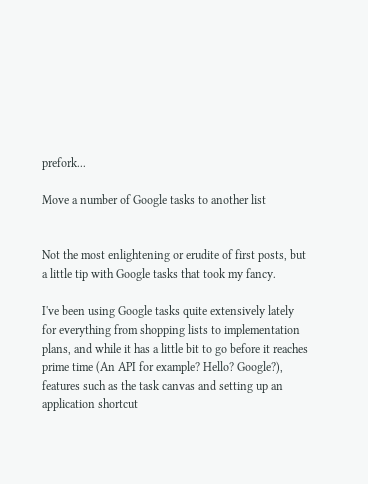prefork...

Move a number of Google tasks to another list


Not the most enlightening or erudite of first posts, but a little tip with Google tasks that took my fancy.

I've been using Google tasks quite extensively lately for everything from shopping lists to implementation plans, and while it has a little bit to go before it reaches prime time (An API for example? Hello? Google?), features such as the task canvas and setting up an application shortcut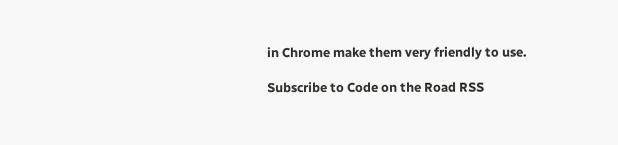in Chrome make them very friendly to use.

Subscribe to Code on the Road RSS